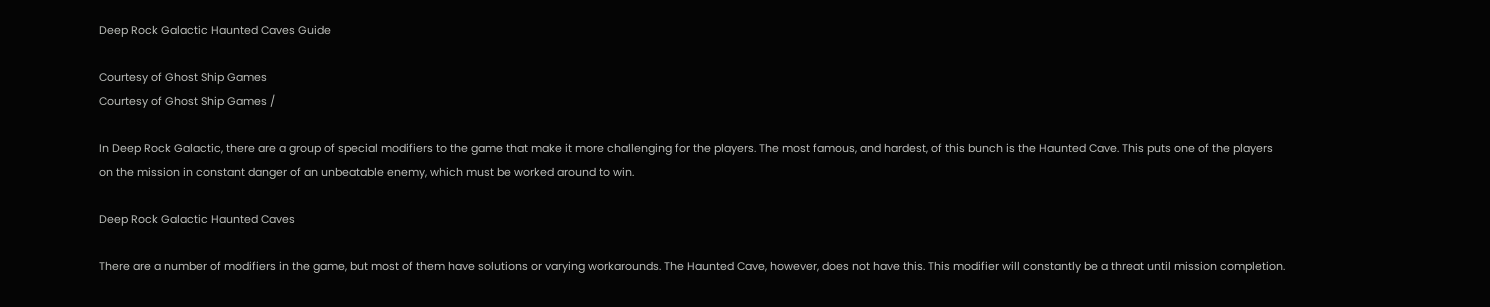Deep Rock Galactic Haunted Caves Guide

Courtesy of Ghost Ship Games
Courtesy of Ghost Ship Games /

In Deep Rock Galactic, there are a group of special modifiers to the game that make it more challenging for the players. The most famous, and hardest, of this bunch is the Haunted Cave. This puts one of the players on the mission in constant danger of an unbeatable enemy, which must be worked around to win.

Deep Rock Galactic Haunted Caves

There are a number of modifiers in the game, but most of them have solutions or varying workarounds. The Haunted Cave, however, does not have this. This modifier will constantly be a threat until mission completion.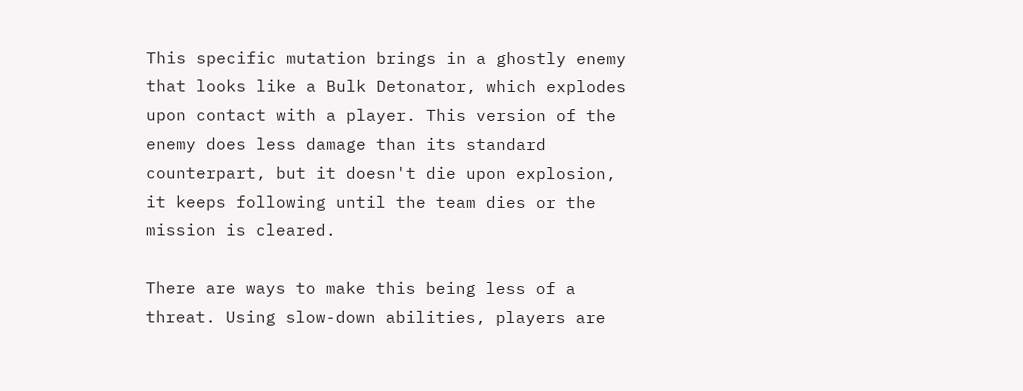This specific mutation brings in a ghostly enemy that looks like a Bulk Detonator, which explodes upon contact with a player. This version of the enemy does less damage than its standard counterpart, but it doesn't die upon explosion, it keeps following until the team dies or the mission is cleared.

There are ways to make this being less of a threat. Using slow-down abilities, players are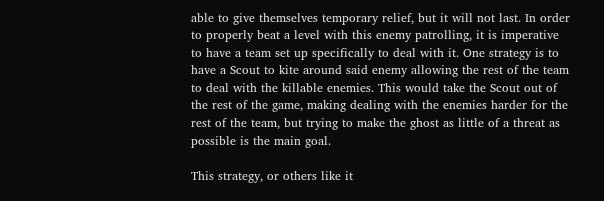able to give themselves temporary relief, but it will not last. In order to properly beat a level with this enemy patrolling, it is imperative to have a team set up specifically to deal with it. One strategy is to have a Scout to kite around said enemy allowing the rest of the team to deal with the killable enemies. This would take the Scout out of the rest of the game, making dealing with the enemies harder for the rest of the team, but trying to make the ghost as little of a threat as possible is the main goal.

This strategy, or others like it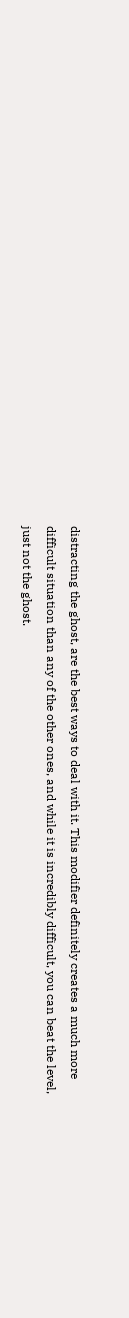distracting the ghost, are the best ways to deal with it. This modifier definitely creates a much more difficult situation than any of the other ones, and while it is incredibly difficult, you can beat the level, just not the ghost.